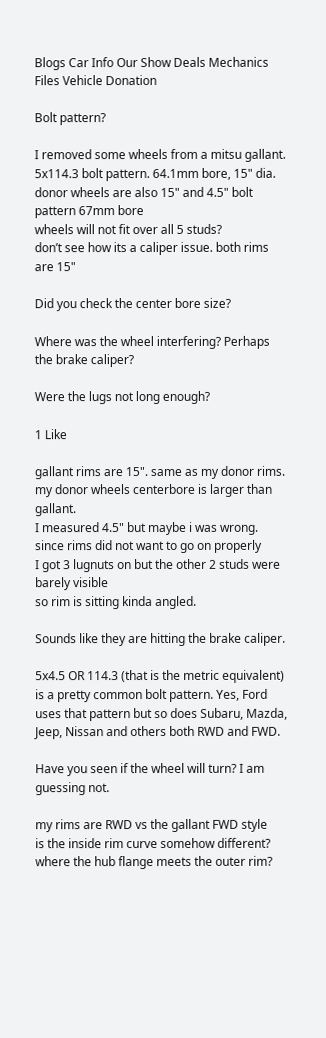Blogs Car Info Our Show Deals Mechanics Files Vehicle Donation

Bolt pattern?

I removed some wheels from a mitsu gallant.
5x114.3 bolt pattern. 64.1mm bore, 15" dia.
donor wheels are also 15" and 4.5" bolt pattern 67mm bore
wheels will not fit over all 5 studs?
don’t see how its a caliper issue. both rims are 15"

Did you check the center bore size?

Where was the wheel interfering? Perhaps the brake caliper?

Were the lugs not long enough?

1 Like

gallant rims are 15". same as my donor rims.
my donor wheels centerbore is larger than gallant.
I measured 4.5" but maybe i was wrong.
since rims did not want to go on properly
I got 3 lugnuts on but the other 2 studs were barely visible
so rim is sitting kinda angled.

Sounds like they are hitting the brake caliper.

5x4.5 OR 114.3 (that is the metric equivalent) is a pretty common bolt pattern. Yes, Ford uses that pattern but so does Subaru, Mazda, Jeep, Nissan and others both RWD and FWD.

Have you seen if the wheel will turn? I am guessing not.

my rims are RWD vs the gallant FWD style
is the inside rim curve somehow different?
where the hub flange meets the outer rim?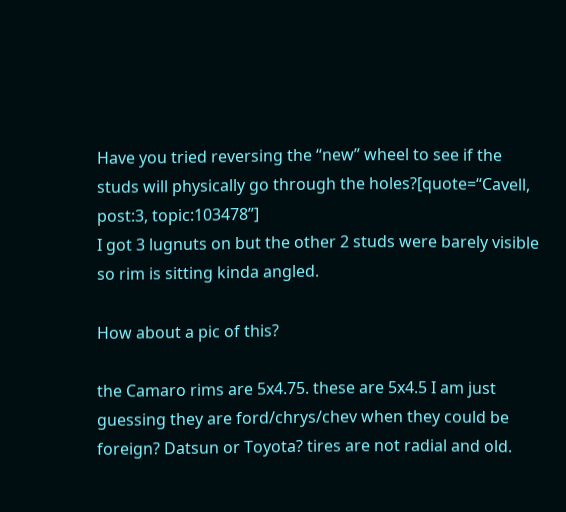Have you tried reversing the “new” wheel to see if the studs will physically go through the holes?[quote=“Cavell, post:3, topic:103478”]
I got 3 lugnuts on but the other 2 studs were barely visible so rim is sitting kinda angled.

How about a pic of this?

the Camaro rims are 5x4.75. these are 5x4.5 I am just guessing they are ford/chrys/chev when they could be foreign? Datsun or Toyota? tires are not radial and old.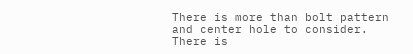There is more than bolt pattern and center hole to consider. There is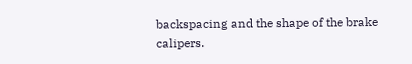backspacing and the shape of the brake calipers.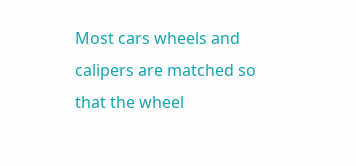Most cars wheels and calipers are matched so that the wheel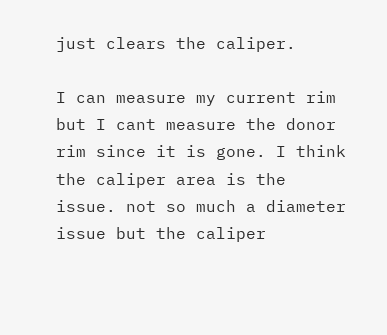just clears the caliper.

I can measure my current rim but I cant measure the donor rim since it is gone. I think the caliper area is the issue. not so much a diameter issue but the caliper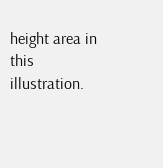height area in this illustration.